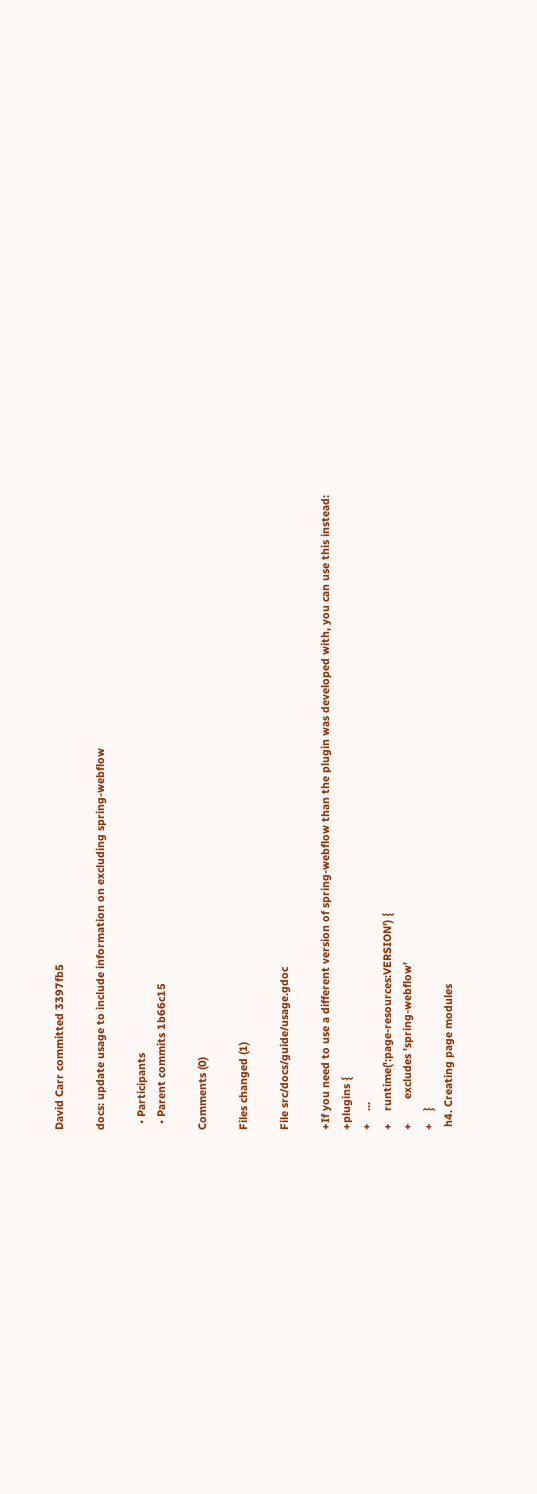David Carr committed 3397fb5

docs: update usage to include information on excluding spring-webflow

  • Participants
  • Parent commits 1b66c15

Comments (0)

Files changed (1)

File src/docs/guide/usage.gdoc

+If you need to use a different version of spring-webflow than the plugin was developed with, you can use this instead:
+plugins {
+    ...
+    runtime(':page-resources:VERSION') {
+        excludes 'spring-webflow'
+    }
 h4. Creating page modules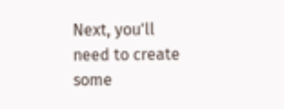Next, you'll need to create some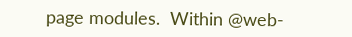page modules.  Within @web-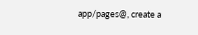app/pages@, create a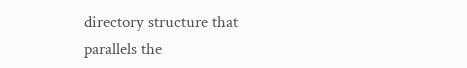directory structure that parallels the